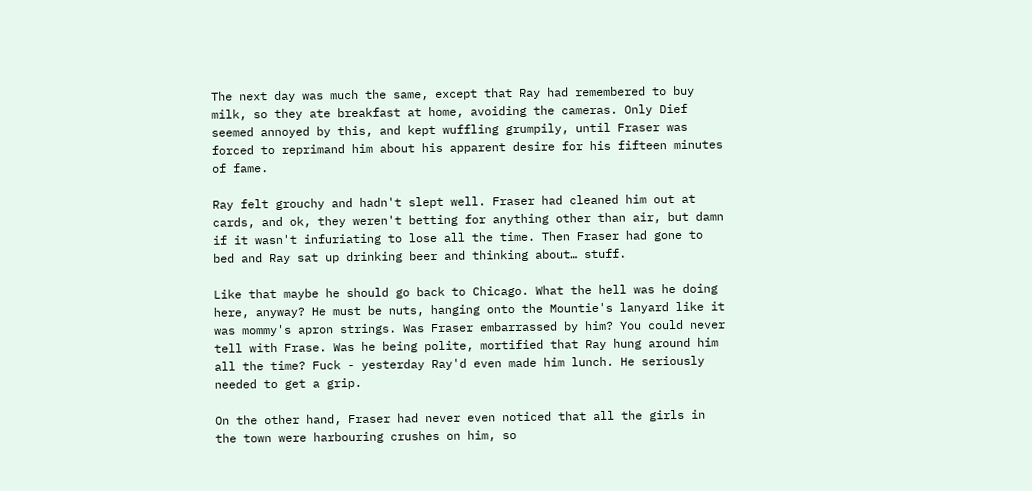The next day was much the same, except that Ray had remembered to buy milk, so they ate breakfast at home, avoiding the cameras. Only Dief seemed annoyed by this, and kept wuffling grumpily, until Fraser was forced to reprimand him about his apparent desire for his fifteen minutes of fame.

Ray felt grouchy and hadn't slept well. Fraser had cleaned him out at cards, and ok, they weren't betting for anything other than air, but damn if it wasn't infuriating to lose all the time. Then Fraser had gone to bed and Ray sat up drinking beer and thinking about… stuff.

Like that maybe he should go back to Chicago. What the hell was he doing here, anyway? He must be nuts, hanging onto the Mountie's lanyard like it was mommy's apron strings. Was Fraser embarrassed by him? You could never tell with Frase. Was he being polite, mortified that Ray hung around him all the time? Fuck - yesterday Ray'd even made him lunch. He seriously needed to get a grip.

On the other hand, Fraser had never even noticed that all the girls in the town were harbouring crushes on him, so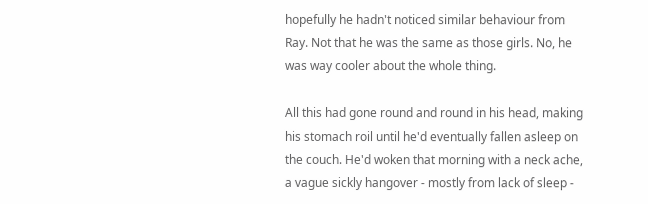hopefully he hadn't noticed similar behaviour from Ray. Not that he was the same as those girls. No, he was way cooler about the whole thing.

All this had gone round and round in his head, making his stomach roil until he'd eventually fallen asleep on the couch. He'd woken that morning with a neck ache, a vague sickly hangover - mostly from lack of sleep -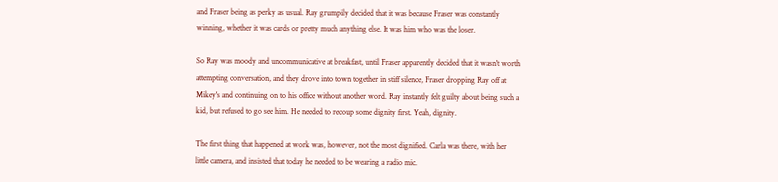and Fraser being as perky as usual. Ray grumpily decided that it was because Fraser was constantly winning, whether it was cards or pretty much anything else. It was him who was the loser.

So Ray was moody and uncommunicative at breakfast, until Fraser apparently decided that it wasn't worth attempting conversation, and they drove into town together in stiff silence, Fraser dropping Ray off at Mikey's and continuing on to his office without another word. Ray instantly felt guilty about being such a kid, but refused to go see him. He needed to recoup some dignity first. Yeah, dignity.

The first thing that happened at work was, however, not the most dignified. Carla was there, with her little camera, and insisted that today he needed to be wearing a radio mic.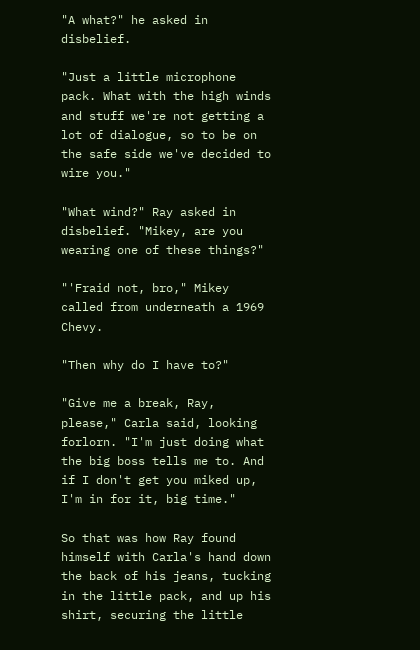"A what?" he asked in disbelief.

"Just a little microphone pack. What with the high winds and stuff we're not getting a lot of dialogue, so to be on the safe side we've decided to wire you."

"What wind?" Ray asked in disbelief. "Mikey, are you wearing one of these things?"

"'Fraid not, bro," Mikey called from underneath a 1969 Chevy.

"Then why do I have to?"

"Give me a break, Ray, please," Carla said, looking forlorn. "I'm just doing what the big boss tells me to. And if I don't get you miked up, I'm in for it, big time."

So that was how Ray found himself with Carla's hand down the back of his jeans, tucking in the little pack, and up his shirt, securing the little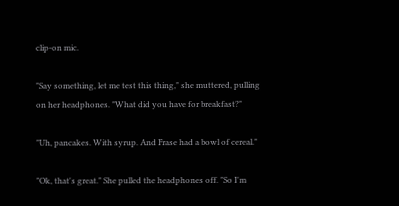clip-on mic.

"Say something, let me test this thing," she muttered, pulling on her headphones. "What did you have for breakfast?"

"Uh, pancakes. With syrup. And Frase had a bowl of cereal."

"Ok, that's great." She pulled the headphones off. "So I'm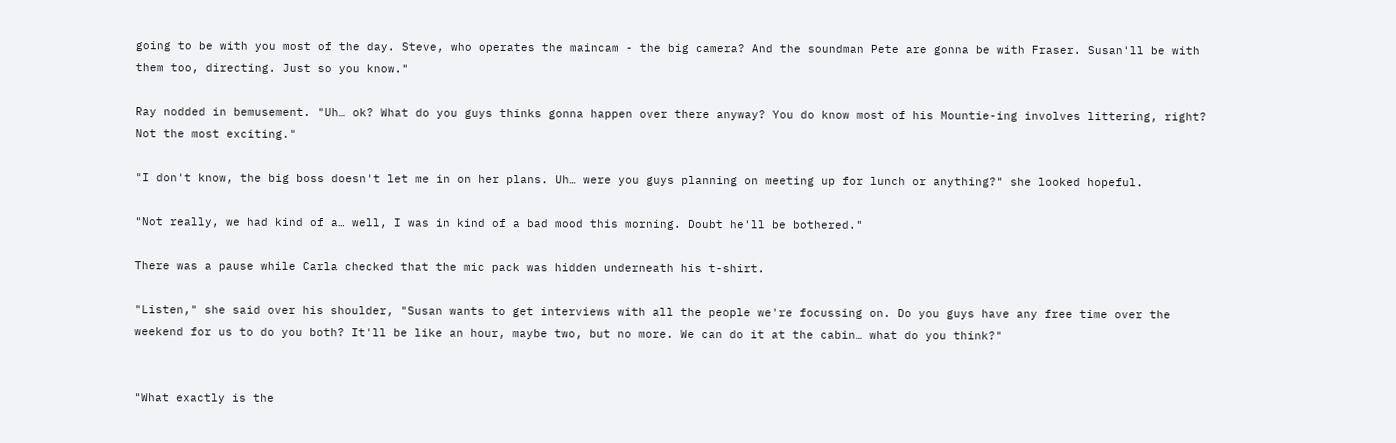going to be with you most of the day. Steve, who operates the maincam - the big camera? And the soundman Pete are gonna be with Fraser. Susan'll be with them too, directing. Just so you know."

Ray nodded in bemusement. "Uh… ok? What do you guys thinks gonna happen over there anyway? You do know most of his Mountie-ing involves littering, right? Not the most exciting."

"I don't know, the big boss doesn't let me in on her plans. Uh… were you guys planning on meeting up for lunch or anything?" she looked hopeful.

"Not really, we had kind of a… well, I was in kind of a bad mood this morning. Doubt he'll be bothered."

There was a pause while Carla checked that the mic pack was hidden underneath his t-shirt.

"Listen," she said over his shoulder, "Susan wants to get interviews with all the people we're focussing on. Do you guys have any free time over the weekend for us to do you both? It'll be like an hour, maybe two, but no more. We can do it at the cabin… what do you think?"


"What exactly is the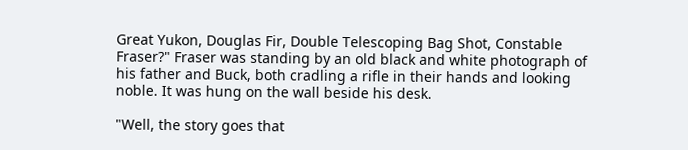Great Yukon, Douglas Fir, Double Telescoping Bag Shot, Constable Fraser?" Fraser was standing by an old black and white photograph of his father and Buck, both cradling a rifle in their hands and looking noble. It was hung on the wall beside his desk.

"Well, the story goes that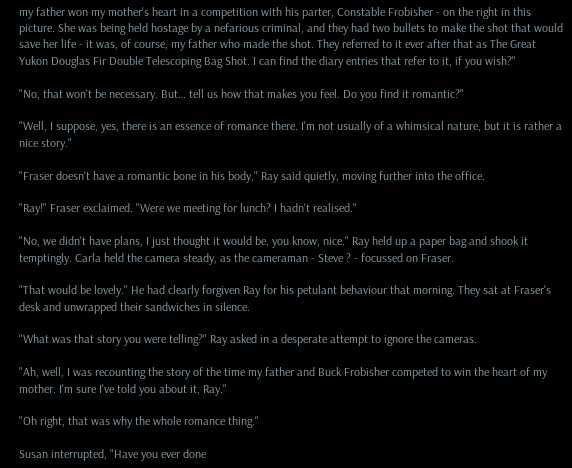my father won my mother's heart in a competition with his parter, Constable Frobisher - on the right in this picture. She was being held hostage by a nefarious criminal, and they had two bullets to make the shot that would save her life - it was, of course, my father who made the shot. They referred to it ever after that as The Great Yukon Douglas Fir Double Telescoping Bag Shot. I can find the diary entries that refer to it, if you wish?"

"No, that won't be necessary. But… tell us how that makes you feel. Do you find it romantic?"

"Well, I suppose, yes, there is an essence of romance there. I'm not usually of a whimsical nature, but it is rather a nice story."

"Fraser doesn't have a romantic bone in his body," Ray said quietly, moving further into the office.

"Ray!" Fraser exclaimed. "Were we meeting for lunch? I hadn't realised."

"No, we didn't have plans, I just thought it would be, you know, nice." Ray held up a paper bag and shook it temptingly. Carla held the camera steady, as the cameraman - Steve ? - focussed on Fraser.

"That would be lovely." He had clearly forgiven Ray for his petulant behaviour that morning. They sat at Fraser's desk and unwrapped their sandwiches in silence.

"What was that story you were telling?" Ray asked in a desperate attempt to ignore the cameras.

"Ah, well, I was recounting the story of the time my father and Buck Frobisher competed to win the heart of my mother. I'm sure I've told you about it, Ray."

"Oh right, that was why the whole romance thing."

Susan interrupted, "Have you ever done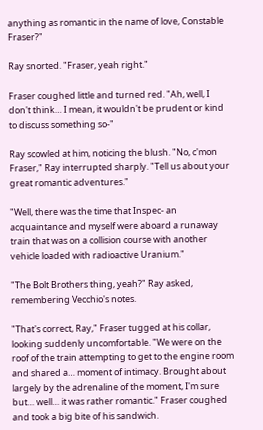anything as romantic in the name of love, Constable Fraser?"

Ray snorted. "Fraser, yeah right."

Fraser coughed little and turned red. "Ah, well, I don't think… I mean, it wouldn't be prudent or kind to discuss something so-"

Ray scowled at him, noticing the blush. "No, c'mon Fraser," Ray interrupted sharply. "Tell us about your great romantic adventures."

"Well, there was the time that Inspec- an acquaintance and myself were aboard a runaway train that was on a collision course with another vehicle loaded with radioactive Uranium."

"The Bolt Brothers thing, yeah?" Ray asked, remembering Vecchio's notes.

"That's correct, Ray," Fraser tugged at his collar, looking suddenly uncomfortable. "We were on the roof of the train attempting to get to the engine room and shared a… moment of intimacy. Brought about largely by the adrenaline of the moment, I'm sure but… well… it was rather romantic." Fraser coughed and took a big bite of his sandwich.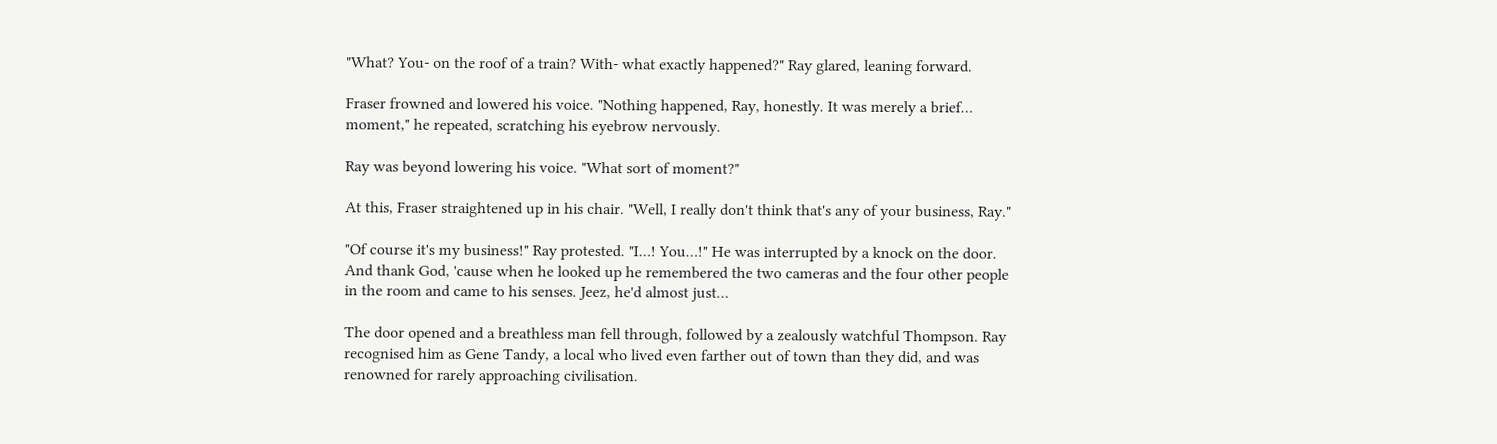"What? You- on the roof of a train? With- what exactly happened?" Ray glared, leaning forward.

Fraser frowned and lowered his voice. "Nothing happened, Ray, honestly. It was merely a brief… moment," he repeated, scratching his eyebrow nervously.

Ray was beyond lowering his voice. "What sort of moment?"

At this, Fraser straightened up in his chair. "Well, I really don't think that's any of your business, Ray."

"Of course it's my business!" Ray protested. "I…! You…!" He was interrupted by a knock on the door. And thank God, 'cause when he looked up he remembered the two cameras and the four other people in the room and came to his senses. Jeez, he'd almost just…

The door opened and a breathless man fell through, followed by a zealously watchful Thompson. Ray recognised him as Gene Tandy, a local who lived even farther out of town than they did, and was renowned for rarely approaching civilisation.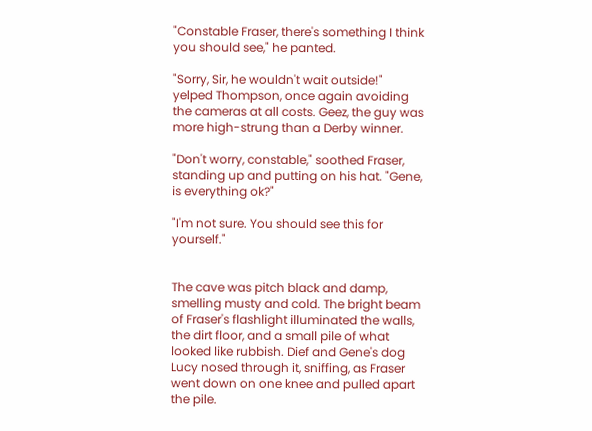"Constable Fraser, there's something I think you should see," he panted.

"Sorry, Sir, he wouldn't wait outside!" yelped Thompson, once again avoiding the cameras at all costs. Geez, the guy was more high-strung than a Derby winner.

"Don't worry, constable," soothed Fraser, standing up and putting on his hat. "Gene, is everything ok?"

"I'm not sure. You should see this for yourself."


The cave was pitch black and damp, smelling musty and cold. The bright beam of Fraser's flashlight illuminated the walls, the dirt floor, and a small pile of what looked like rubbish. Dief and Gene's dog Lucy nosed through it, sniffing, as Fraser went down on one knee and pulled apart the pile.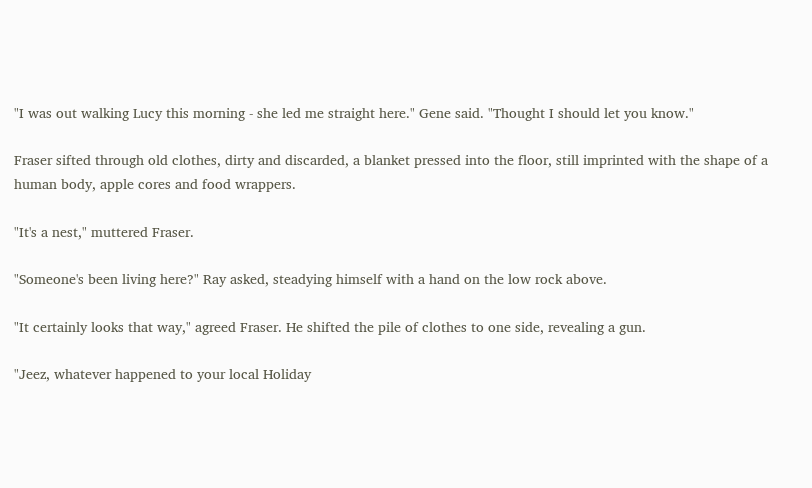"I was out walking Lucy this morning - she led me straight here." Gene said. "Thought I should let you know."

Fraser sifted through old clothes, dirty and discarded, a blanket pressed into the floor, still imprinted with the shape of a human body, apple cores and food wrappers.

"It's a nest," muttered Fraser.

"Someone's been living here?" Ray asked, steadying himself with a hand on the low rock above.

"It certainly looks that way," agreed Fraser. He shifted the pile of clothes to one side, revealing a gun.

"Jeez, whatever happened to your local Holiday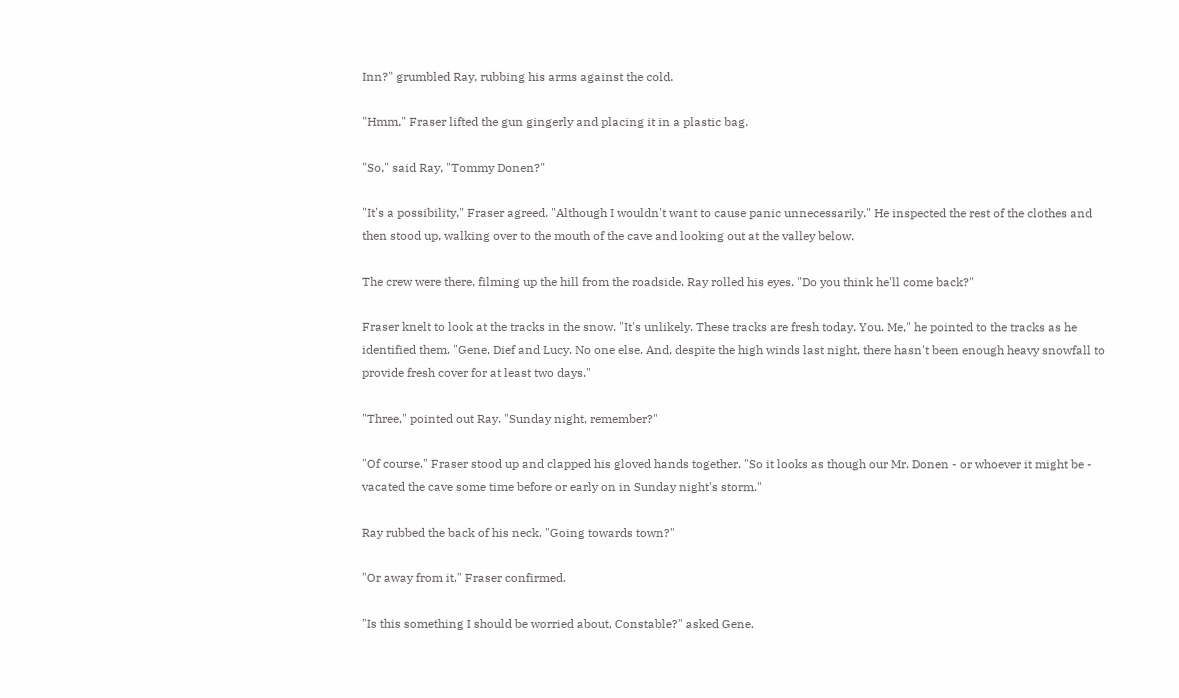Inn?" grumbled Ray, rubbing his arms against the cold.

"Hmm," Fraser lifted the gun gingerly and placing it in a plastic bag.

"So," said Ray, "Tommy Donen?"

"It's a possibility," Fraser agreed. "Although I wouldn't want to cause panic unnecessarily." He inspected the rest of the clothes and then stood up, walking over to the mouth of the cave and looking out at the valley below.

The crew were there, filming up the hill from the roadside. Ray rolled his eyes. "Do you think he'll come back?"

Fraser knelt to look at the tracks in the snow. "It's unlikely. These tracks are fresh today. You. Me," he pointed to the tracks as he identified them. "Gene, Dief and Lucy. No one else. And, despite the high winds last night, there hasn't been enough heavy snowfall to provide fresh cover for at least two days."

"Three," pointed out Ray. "Sunday night, remember?"

"Of course." Fraser stood up and clapped his gloved hands together. "So it looks as though our Mr. Donen - or whoever it might be - vacated the cave some time before or early on in Sunday night's storm."

Ray rubbed the back of his neck. "Going towards town?"

"Or away from it." Fraser confirmed.

"Is this something I should be worried about, Constable?" asked Gene.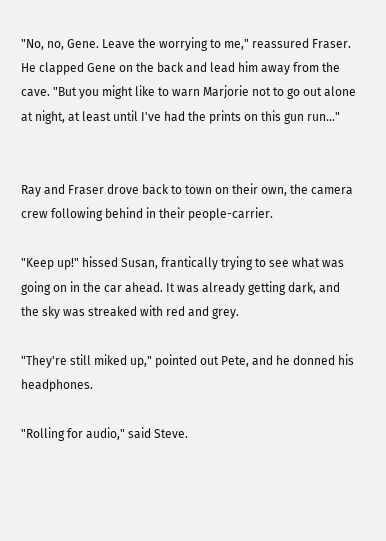"No, no, Gene. Leave the worrying to me," reassured Fraser. He clapped Gene on the back and lead him away from the cave. "But you might like to warn Marjorie not to go out alone at night, at least until I've had the prints on this gun run…"


Ray and Fraser drove back to town on their own, the camera crew following behind in their people-carrier.

"Keep up!" hissed Susan, frantically trying to see what was going on in the car ahead. It was already getting dark, and the sky was streaked with red and grey.

"They're still miked up," pointed out Pete, and he donned his headphones.

"Rolling for audio," said Steve.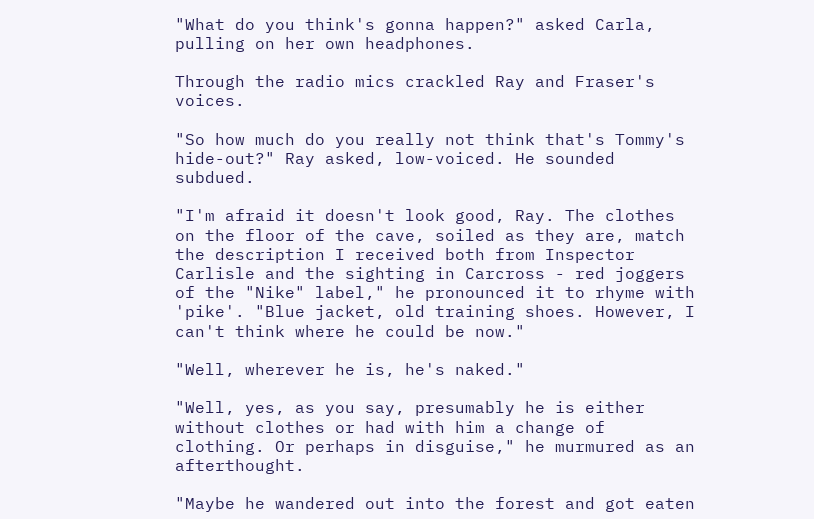"What do you think's gonna happen?" asked Carla, pulling on her own headphones.

Through the radio mics crackled Ray and Fraser's voices.

"So how much do you really not think that's Tommy's hide-out?" Ray asked, low-voiced. He sounded subdued.

"I'm afraid it doesn't look good, Ray. The clothes on the floor of the cave, soiled as they are, match the description I received both from Inspector Carlisle and the sighting in Carcross - red joggers of the "Nike" label," he pronounced it to rhyme with 'pike'. "Blue jacket, old training shoes. However, I can't think where he could be now."

"Well, wherever he is, he's naked."

"Well, yes, as you say, presumably he is either without clothes or had with him a change of clothing. Or perhaps in disguise," he murmured as an afterthought.

"Maybe he wandered out into the forest and got eaten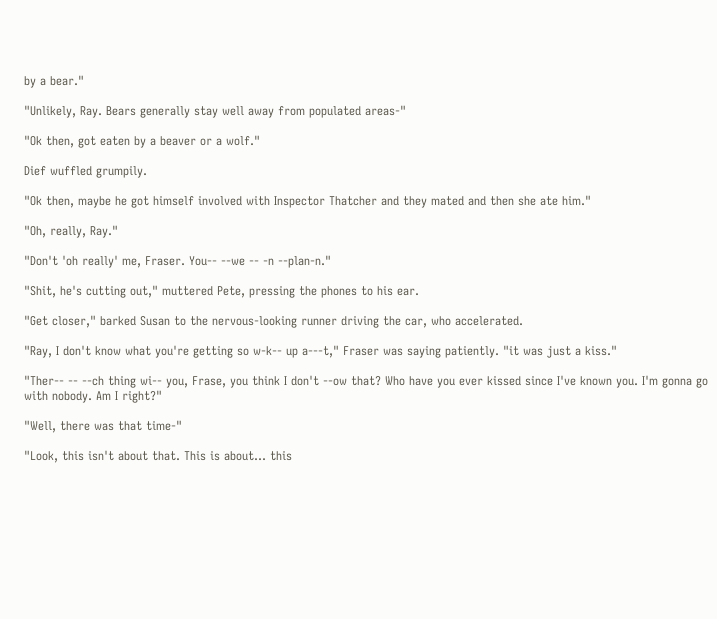by a bear."

"Unlikely, Ray. Bears generally stay well away from populated areas-"

"Ok then, got eaten by a beaver or a wolf."

Dief wuffled grumpily.

"Ok then, maybe he got himself involved with Inspector Thatcher and they mated and then she ate him."

"Oh, really, Ray."

"Don't 'oh really' me, Fraser. You-- --we -- -n --plan-n."

"Shit, he's cutting out," muttered Pete, pressing the phones to his ear.

"Get closer," barked Susan to the nervous-looking runner driving the car, who accelerated.

"Ray, I don't know what you're getting so w-k-- up a---t," Fraser was saying patiently. "it was just a kiss."

"Ther-- -- --ch thing wi-- you, Frase, you think I don't --ow that? Who have you ever kissed since I've known you. I'm gonna go with nobody. Am I right?"

"Well, there was that time-"

"Look, this isn't about that. This is about… this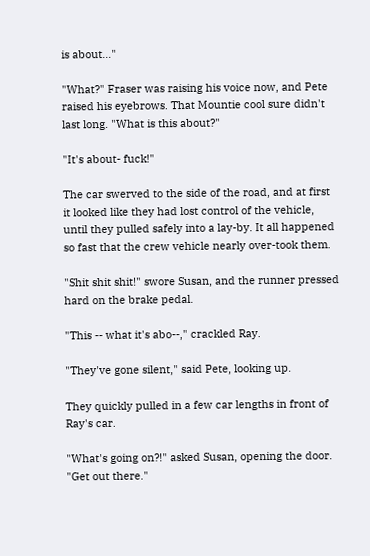is about…"

"What?" Fraser was raising his voice now, and Pete raised his eyebrows. That Mountie cool sure didn't last long. "What is this about?"

"It's about- fuck!"

The car swerved to the side of the road, and at first it looked like they had lost control of the vehicle, until they pulled safely into a lay-by. It all happened so fast that the crew vehicle nearly over-took them.

"Shit shit shit!" swore Susan, and the runner pressed hard on the brake pedal.

"This -- what it's abo--," crackled Ray.

"They've gone silent," said Pete, looking up.

They quickly pulled in a few car lengths in front of Ray's car.

"What's going on?!" asked Susan, opening the door. "Get out there."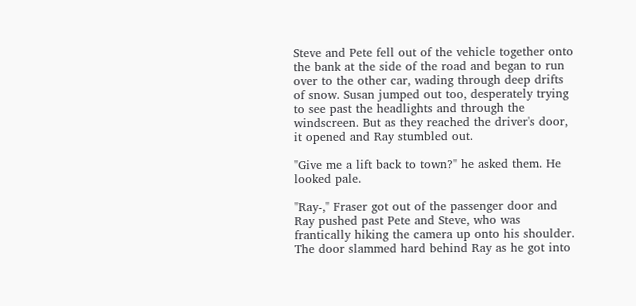Steve and Pete fell out of the vehicle together onto the bank at the side of the road and began to run over to the other car, wading through deep drifts of snow. Susan jumped out too, desperately trying to see past the headlights and through the windscreen. But as they reached the driver's door, it opened and Ray stumbled out.

"Give me a lift back to town?" he asked them. He looked pale.

"Ray-," Fraser got out of the passenger door and Ray pushed past Pete and Steve, who was frantically hiking the camera up onto his shoulder. The door slammed hard behind Ray as he got into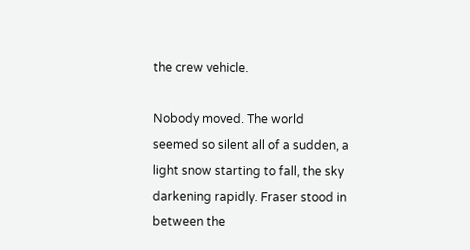the crew vehicle.

Nobody moved. The world seemed so silent all of a sudden, a light snow starting to fall, the sky darkening rapidly. Fraser stood in between the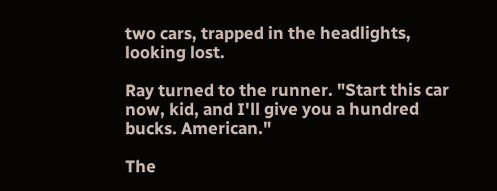two cars, trapped in the headlights, looking lost.

Ray turned to the runner. "Start this car now, kid, and I'll give you a hundred bucks. American."

The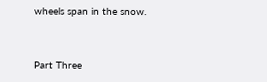wheels span in the snow.


Part Three